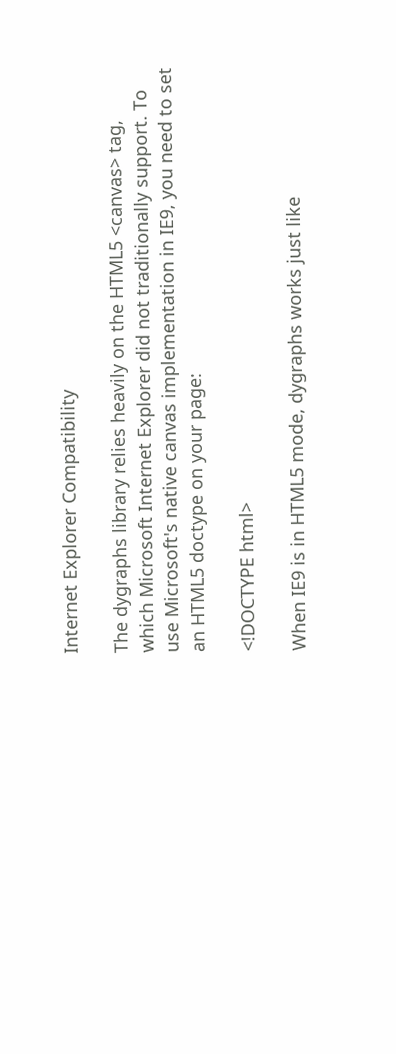Internet Explorer Compatibility

The dygraphs library relies heavily on the HTML5 <canvas> tag, which Microsoft Internet Explorer did not traditionally support. To use Microsoft's native canvas implementation in IE9, you need to set an HTML5 doctype on your page:

<!DOCTYPE html>

When IE9 is in HTML5 mode, dygraphs works just like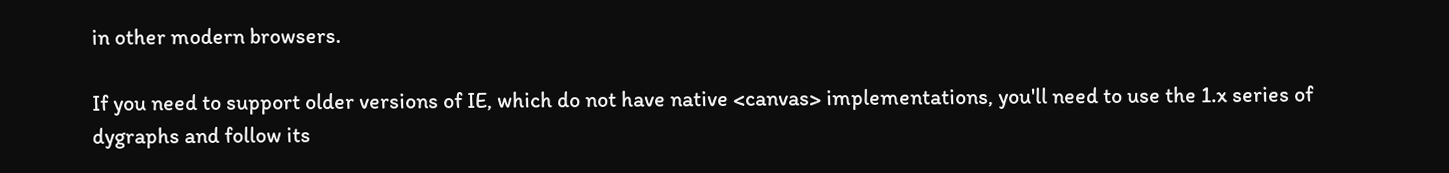in other modern browsers.

If you need to support older versions of IE, which do not have native <canvas> implementations, you'll need to use the 1.x series of dygraphs and follow its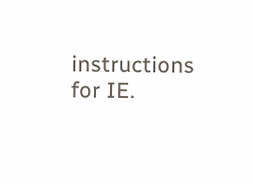instructions for IE.